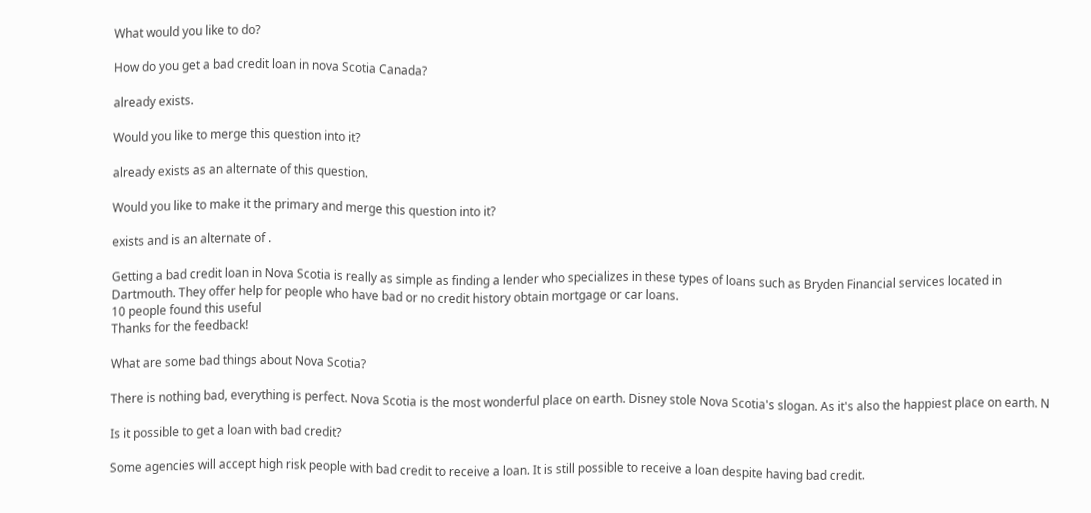What would you like to do?

How do you get a bad credit loan in nova Scotia Canada?

already exists.

Would you like to merge this question into it?

already exists as an alternate of this question.

Would you like to make it the primary and merge this question into it?

exists and is an alternate of .

Getting a bad credit loan in Nova Scotia is really as simple as finding a lender who specializes in these types of loans such as Bryden Financial services located in Dartmouth. They offer help for people who have bad or no credit history obtain mortgage or car loans.
10 people found this useful
Thanks for the feedback!

What are some bad things about Nova Scotia?

There is nothing bad, everything is perfect. Nova Scotia is the most wonderful place on earth. Disney stole Nova Scotia's slogan. As it's also the happiest place on earth. N

Is it possible to get a loan with bad credit?

Some agencies will accept high risk people with bad credit to receive a loan. It is still possible to receive a loan despite having bad credit.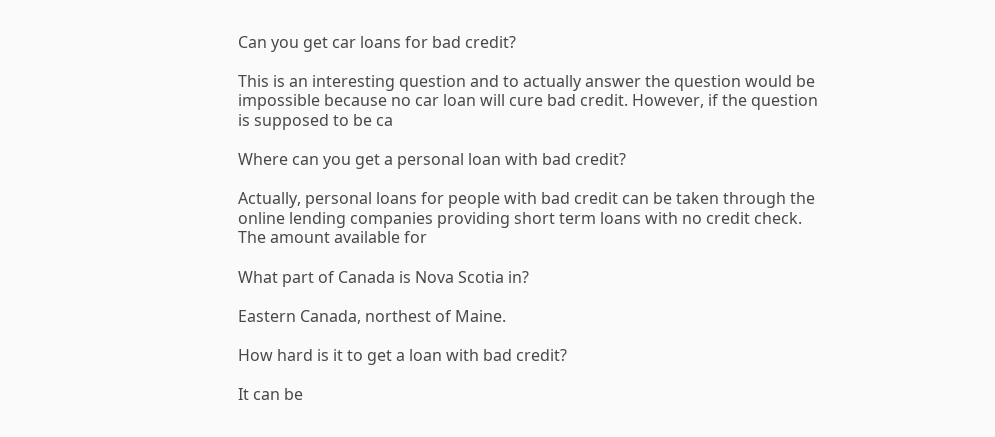Can you get car loans for bad credit?

This is an interesting question and to actually answer the question would be impossible because no car loan will cure bad credit. However, if the question is supposed to be ca

Where can you get a personal loan with bad credit?

Actually, personal loans for people with bad credit can be taken through the online lending companies providing short term loans with no credit check. The amount available for

What part of Canada is Nova Scotia in?

Eastern Canada, northest of Maine.

How hard is it to get a loan with bad credit?

It can be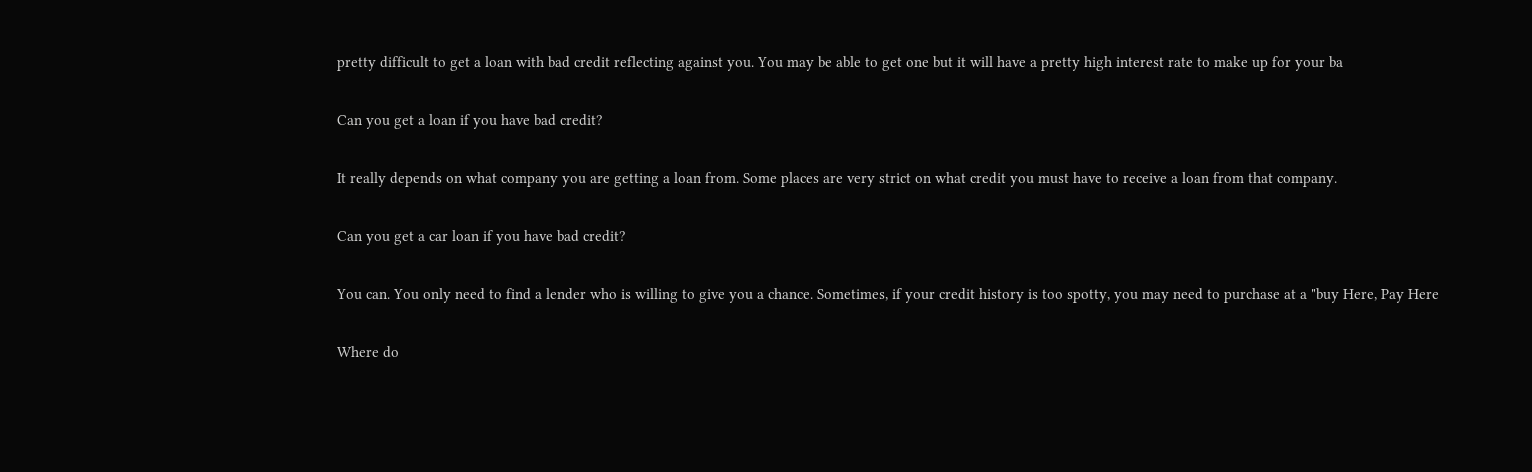pretty difficult to get a loan with bad credit reflecting against you. You may be able to get one but it will have a pretty high interest rate to make up for your ba

Can you get a loan if you have bad credit?

It really depends on what company you are getting a loan from. Some places are very strict on what credit you must have to receive a loan from that company.

Can you get a car loan if you have bad credit?

You can. You only need to find a lender who is willing to give you a chance. Sometimes, if your credit history is too spotty, you may need to purchase at a "buy Here, Pay Here

Where do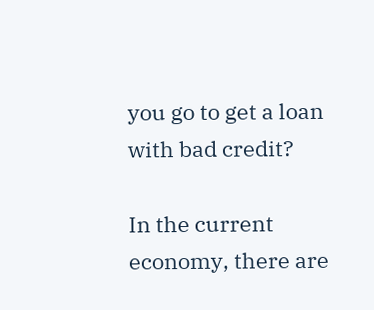you go to get a loan with bad credit?

In the current economy, there are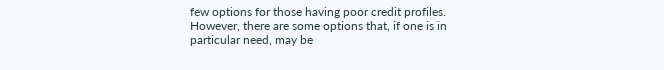few options for those having poor credit profiles. However, there are some options that, if one is in particular need, may be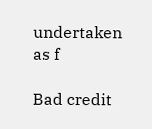undertaken as f

Bad credit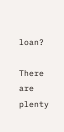loan?

There are plenty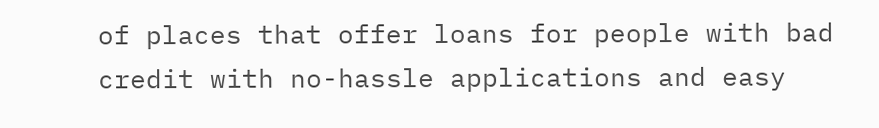of places that offer loans for people with bad credit with no-hassle applications and easy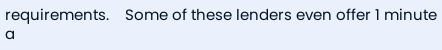requirements.    Some of these lenders even offer 1 minute a